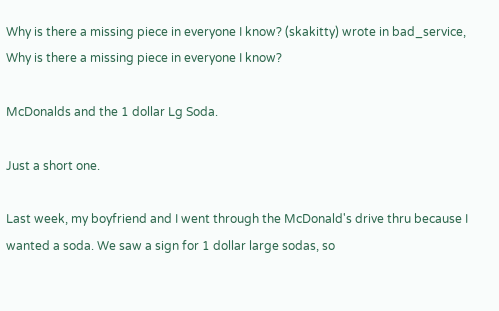Why is there a missing piece in everyone I know? (skakitty) wrote in bad_service,
Why is there a missing piece in everyone I know?

McDonalds and the 1 dollar Lg Soda.

Just a short one.

Last week, my boyfriend and I went through the McDonald's drive thru because I wanted a soda. We saw a sign for 1 dollar large sodas, so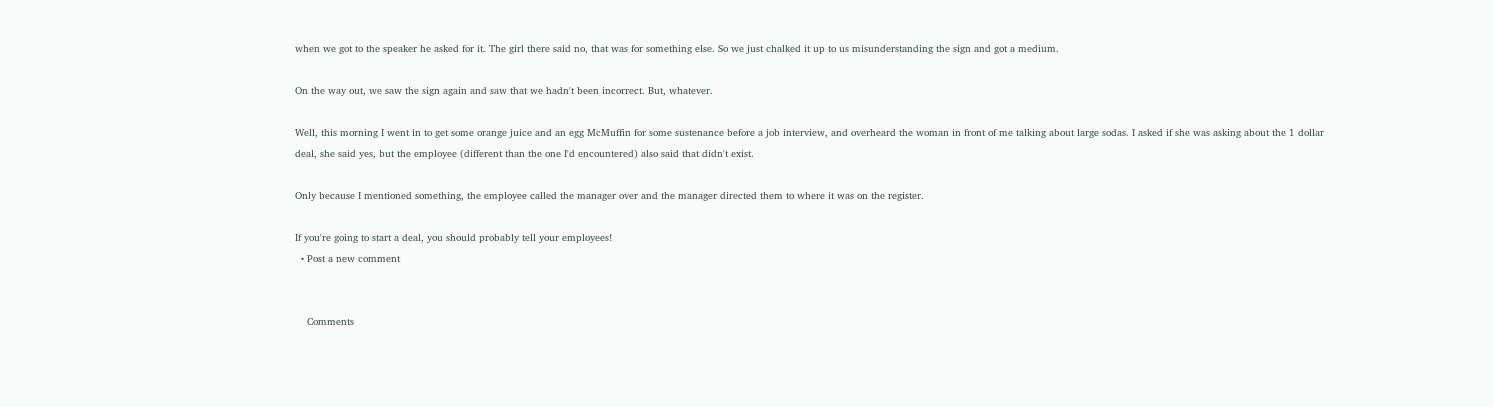when we got to the speaker he asked for it. The girl there said no, that was for something else. So we just chalked it up to us misunderstanding the sign and got a medium.

On the way out, we saw the sign again and saw that we hadn't been incorrect. But, whatever.

Well, this morning I went in to get some orange juice and an egg McMuffin for some sustenance before a job interview, and overheard the woman in front of me talking about large sodas. I asked if she was asking about the 1 dollar deal, she said yes, but the employee (different than the one I'd encountered) also said that didn't exist.

Only because I mentioned something, the employee called the manager over and the manager directed them to where it was on the register.

If you're going to start a deal, you should probably tell your employees!
  • Post a new comment


    Comments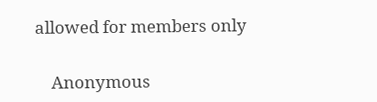allowed for members only

    Anonymous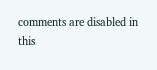comments are disabled in this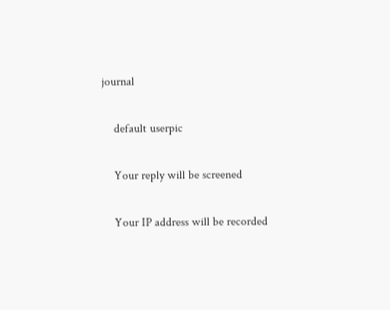journal

    default userpic

    Your reply will be screened

    Your IP address will be recorded